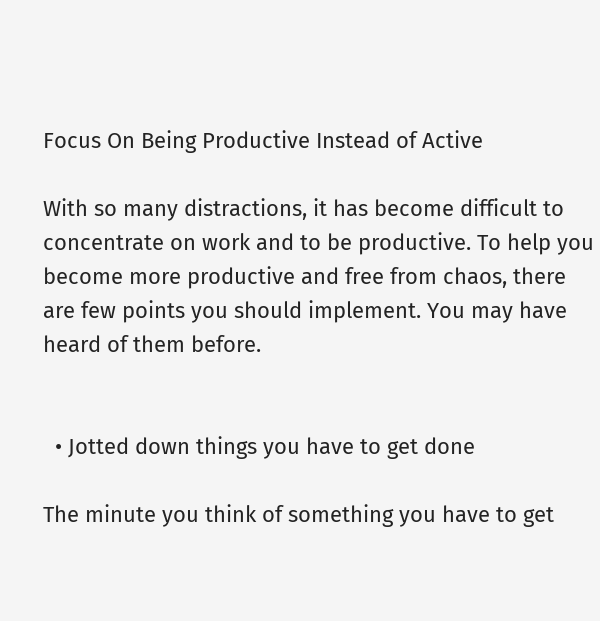Focus On Being Productive Instead of Active

With so many distractions, it has become difficult to concentrate on work and to be productive. To help you become more productive and free from chaos, there are few points you should implement. You may have heard of them before.


  • Jotted down things you have to get done

The minute you think of something you have to get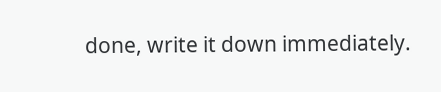done, write it down immediately.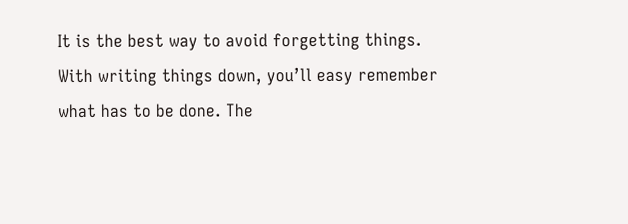It is the best way to avoid forgetting things. With writing things down, you’ll easy remember what has to be done. The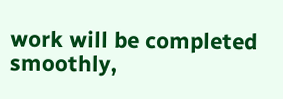work will be completed smoothly,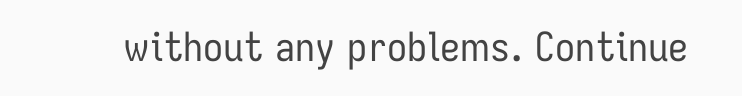without any problems. Continue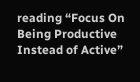reading “Focus On Being Productive Instead of Active”